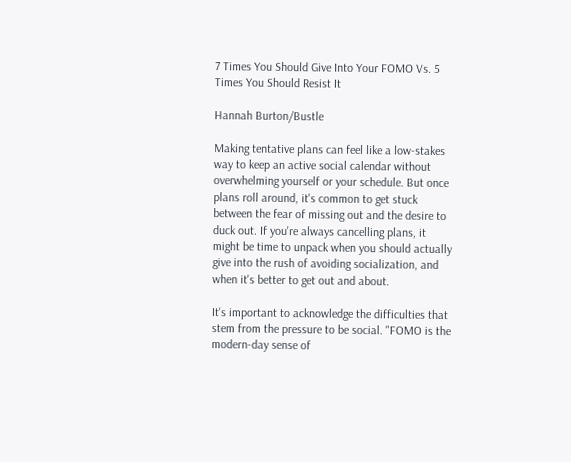7 Times You Should Give Into Your FOMO Vs. 5 Times You Should Resist It

Hannah Burton/Bustle

Making tentative plans can feel like a low-stakes way to keep an active social calendar without overwhelming yourself or your schedule. But once plans roll around, it's common to get stuck between the fear of missing out and the desire to duck out. If you're always cancelling plans, it might be time to unpack when you should actually give into the rush of avoiding socialization, and when it's better to get out and about.

It's important to acknowledge the difficulties that stem from the pressure to be social. "FOMO is the modern-day sense of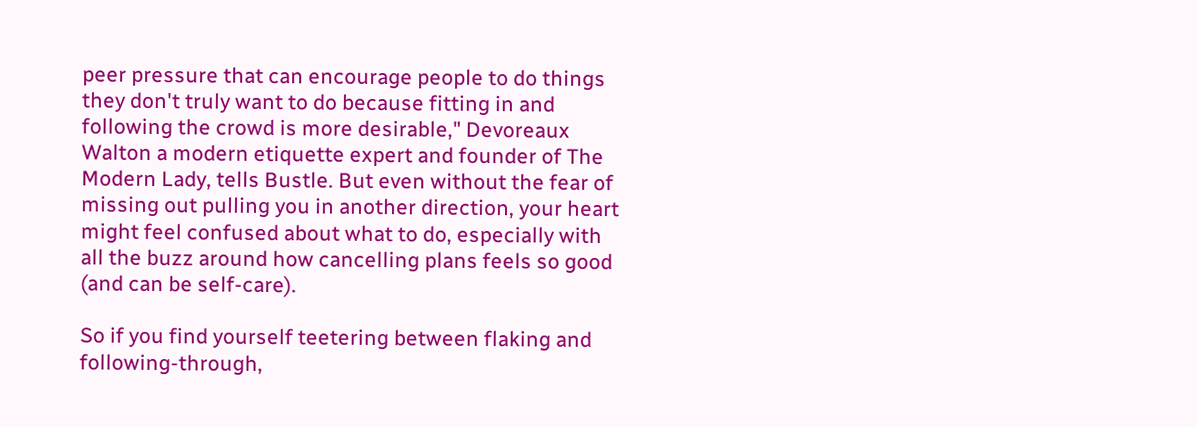peer pressure that can encourage people to do things they don't truly want to do because fitting in and following the crowd is more desirable," Devoreaux Walton a modern etiquette expert and founder of The Modern Lady, tells Bustle. But even without the fear of missing out pulling you in another direction, your heart might feel confused about what to do, especially with all the buzz around how cancelling plans feels so good (and can be self-care).

So if you find yourself teetering between flaking and following-through,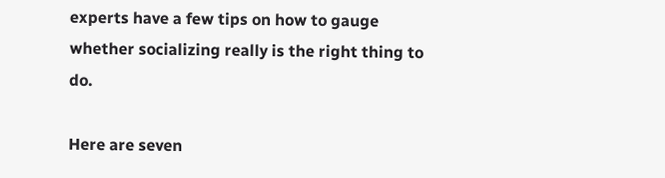experts have a few tips on how to gauge whether socializing really is the right thing to do.

Here are seven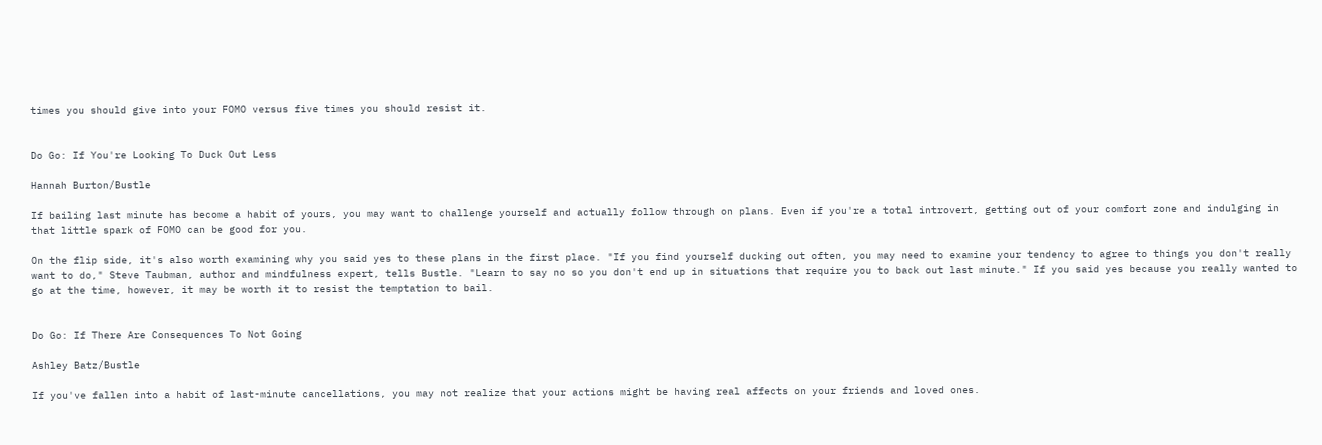times you should give into your FOMO versus five times you should resist it.


Do Go: If You're Looking To Duck Out Less

Hannah Burton/Bustle

If bailing last minute has become a habit of yours, you may want to challenge yourself and actually follow through on plans. Even if you're a total introvert, getting out of your comfort zone and indulging in that little spark of FOMO can be good for you.

On the flip side, it's also worth examining why you said yes to these plans in the first place. "If you find yourself ducking out often, you may need to examine your tendency to agree to things you don't really want to do," Steve Taubman, author and mindfulness expert, tells Bustle. "Learn to say no so you don't end up in situations that require you to back out last minute." If you said yes because you really wanted to go at the time, however, it may be worth it to resist the temptation to bail.


Do Go: If There Are Consequences To Not Going

Ashley Batz/Bustle

If you've fallen into a habit of last-minute cancellations, you may not realize that your actions might be having real affects on your friends and loved ones.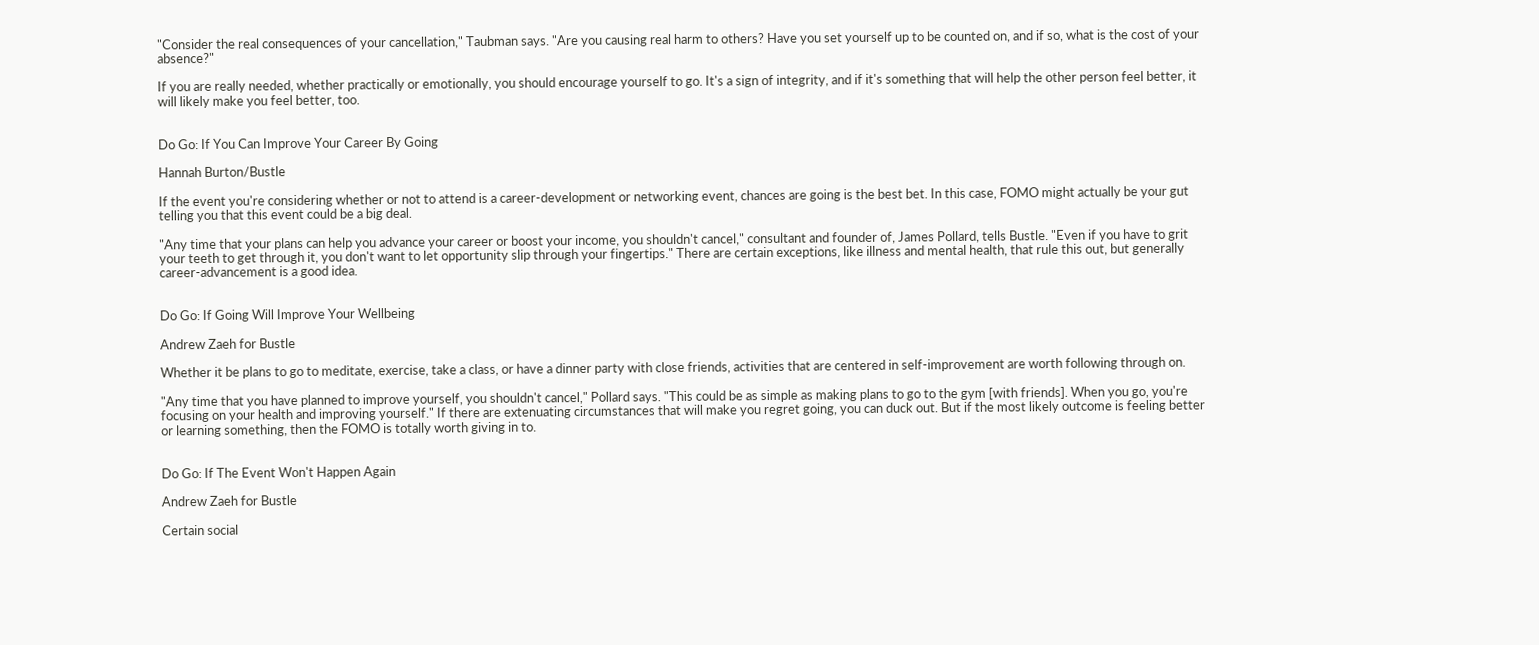"Consider the real consequences of your cancellation," Taubman says. "Are you causing real harm to others? Have you set yourself up to be counted on, and if so, what is the cost of your absence?"

If you are really needed, whether practically or emotionally, you should encourage yourself to go. It's a sign of integrity, and if it's something that will help the other person feel better, it will likely make you feel better, too.


Do Go: If You Can Improve Your Career By Going

Hannah Burton/Bustle

If the event you're considering whether or not to attend is a career-development or networking event, chances are going is the best bet. In this case, FOMO might actually be your gut telling you that this event could be a big deal.

"Any time that your plans can help you advance your career or boost your income, you shouldn't cancel," consultant and founder of, James Pollard, tells Bustle. "Even if you have to grit your teeth to get through it, you don't want to let opportunity slip through your fingertips." There are certain exceptions, like illness and mental health, that rule this out, but generally career-advancement is a good idea.


Do Go: If Going Will Improve Your Wellbeing

Andrew Zaeh for Bustle

Whether it be plans to go to meditate, exercise, take a class, or have a dinner party with close friends, activities that are centered in self-improvement are worth following through on.

"Any time that you have planned to improve yourself, you shouldn't cancel," Pollard says. "This could be as simple as making plans to go to the gym [with friends]. When you go, you're focusing on your health and improving yourself." If there are extenuating circumstances that will make you regret going, you can duck out. But if the most likely outcome is feeling better or learning something, then the FOMO is totally worth giving in to.


Do Go: If The Event Won't Happen Again

Andrew Zaeh for Bustle

Certain social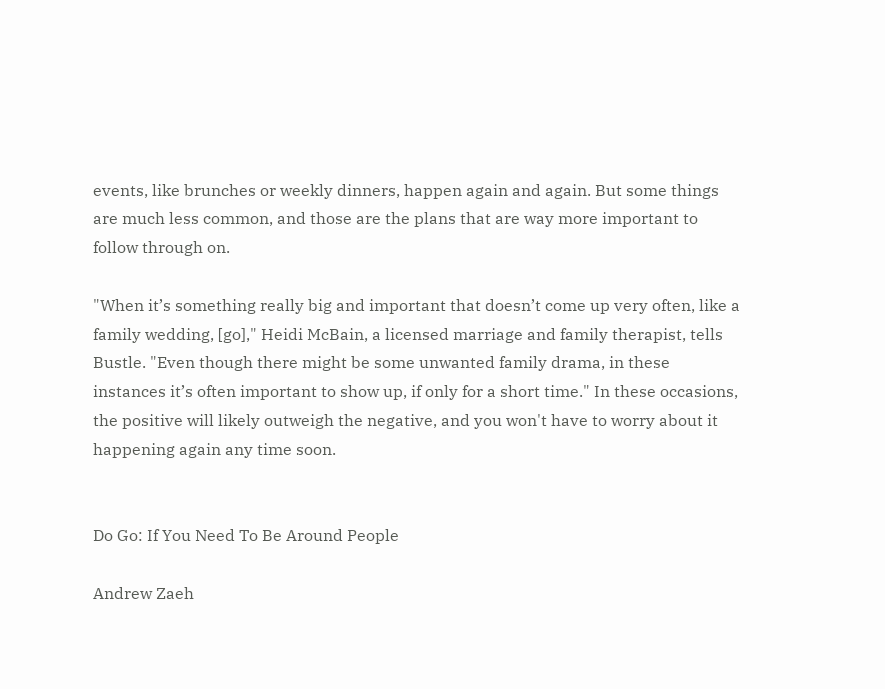events, like brunches or weekly dinners, happen again and again. But some things are much less common, and those are the plans that are way more important to follow through on.

"When it’s something really big and important that doesn’t come up very often, like a family wedding, [go]," Heidi McBain, a licensed marriage and family therapist, tells Bustle. "Even though there might be some unwanted family drama, in these instances it’s often important to show up, if only for a short time." In these occasions, the positive will likely outweigh the negative, and you won't have to worry about it happening again any time soon.


Do Go: If You Need To Be Around People

Andrew Zaeh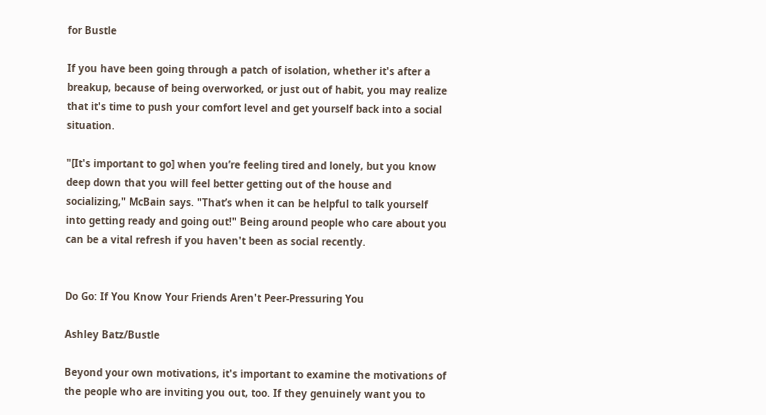for Bustle

If you have been going through a patch of isolation, whether it's after a breakup, because of being overworked, or just out of habit, you may realize that it's time to push your comfort level and get yourself back into a social situation.

"[It's important to go] when you’re feeling tired and lonely, but you know deep down that you will feel better getting out of the house and socializing," McBain says. "That’s when it can be helpful to talk yourself into getting ready and going out!" Being around people who care about you can be a vital refresh if you haven't been as social recently.


Do Go: If You Know Your Friends Aren't Peer-Pressuring You

Ashley Batz/Bustle

Beyond your own motivations, it's important to examine the motivations of the people who are inviting you out, too. If they genuinely want you to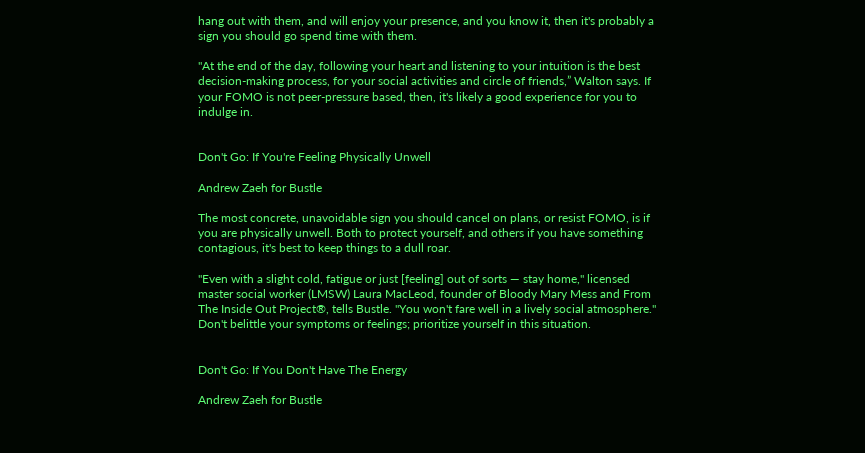hang out with them, and will enjoy your presence, and you know it, then it's probably a sign you should go spend time with them.

"At the end of the day, following your heart and listening to your intuition is the best decision-making process, for your social activities and circle of friends,” Walton says. If your FOMO is not peer-pressure based, then, it's likely a good experience for you to indulge in.


Don't Go: If You're Feeling Physically Unwell

Andrew Zaeh for Bustle

The most concrete, unavoidable sign you should cancel on plans, or resist FOMO, is if you are physically unwell. Both to protect yourself, and others if you have something contagious, it's best to keep things to a dull roar.

"Even with a slight cold, fatigue or just [feeling] out of sorts — stay home," licensed master social worker (LMSW) Laura MacLeod, founder of Bloody Mary Mess and From The Inside Out Project®, tells Bustle. "You won't fare well in a lively social atmosphere." Don't belittle your symptoms or feelings; prioritize yourself in this situation.


Don't Go: If You Don't Have The Energy

Andrew Zaeh for Bustle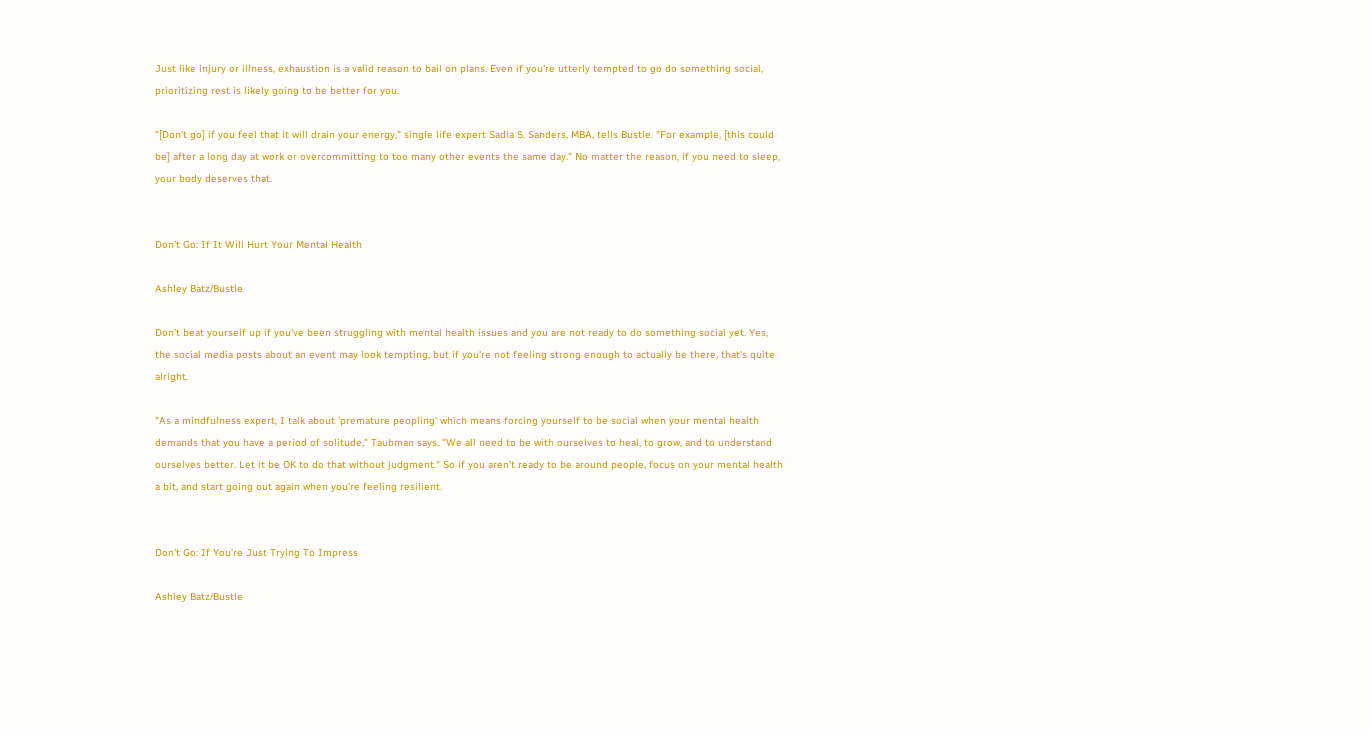Just like injury or illness, exhaustion is a valid reason to bail on plans. Even if you're utterly tempted to go do something social, prioritizing rest is likely going to be better for you.

"[Don't go] if you feel that it will drain your energy," single life expert Sadia S. Sanders, MBA, tells Bustle. "For example, [this could be] after a long day at work or overcommitting to too many other events the same day." No matter the reason, if you need to sleep, your body deserves that.


Don't Go: If It Will Hurt Your Mental Health

Ashley Batz/Bustle

Don't beat yourself up if you've been struggling with mental health issues and you are not ready to do something social yet. Yes, the social media posts about an event may look tempting, but if you're not feeling strong enough to actually be there, that's quite alright.

"As a mindfulness expert, I talk about 'premature peopling' which means forcing yourself to be social when your mental health demands that you have a period of solitude," Taubman says. "We all need to be with ourselves to heal, to grow, and to understand ourselves better. Let it be OK to do that without judgment." So if you aren't ready to be around people, focus on your mental health a bit, and start going out again when you're feeling resilient.


Don't Go: If You're Just Trying To Impress

Ashley Batz/Bustle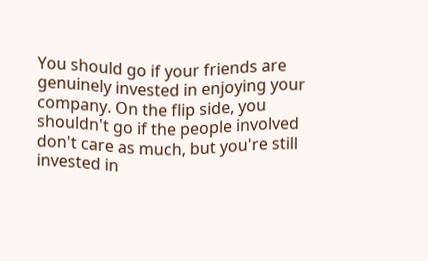You should go if your friends are genuinely invested in enjoying your company. On the flip side, you shouldn't go if the people involved don't care as much, but you're still invested in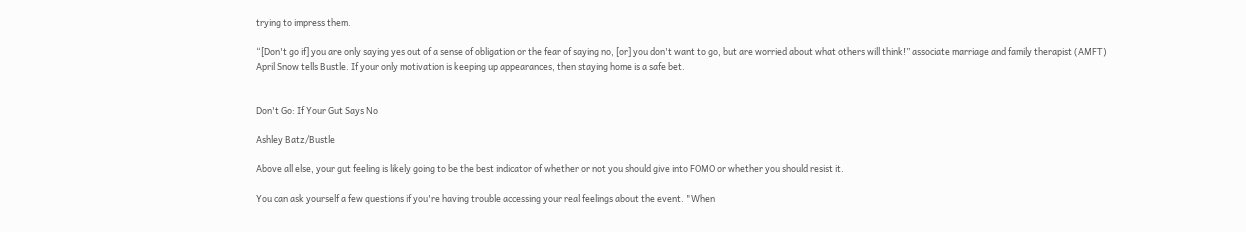trying to impress them.

“[Don't go if] you are only saying yes out of a sense of obligation or the fear of saying no, [or] you don't want to go, but are worried about what others will think!” associate marriage and family therapist (AMFT) April Snow tells Bustle. If your only motivation is keeping up appearances, then staying home is a safe bet.


Don't Go: If Your Gut Says No

Ashley Batz/Bustle

Above all else, your gut feeling is likely going to be the best indicator of whether or not you should give into FOMO or whether you should resist it.

You can ask yourself a few questions if you're having trouble accessing your real feelings about the event. "When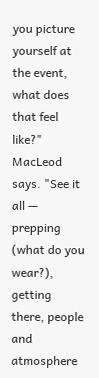you picture yourself at the event, what does that feel like?" MacLeod says. "See it all — prepping (what do you wear?), getting there, people and atmosphere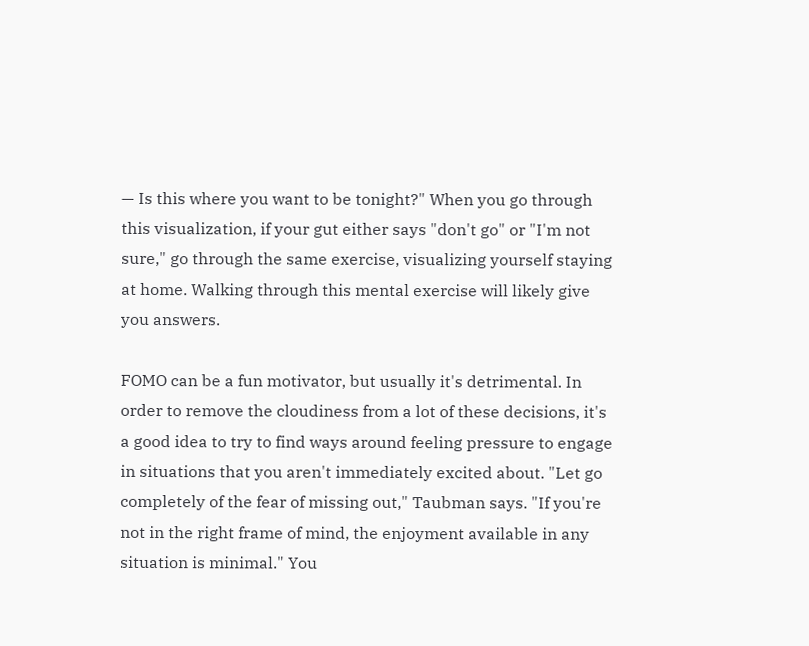— Is this where you want to be tonight?" When you go through this visualization, if your gut either says "don't go" or "I'm not sure," go through the same exercise, visualizing yourself staying at home. Walking through this mental exercise will likely give you answers.

FOMO can be a fun motivator, but usually it's detrimental. In order to remove the cloudiness from a lot of these decisions, it's a good idea to try to find ways around feeling pressure to engage in situations that you aren't immediately excited about. "Let go completely of the fear of missing out," Taubman says. "If you're not in the right frame of mind, the enjoyment available in any situation is minimal." You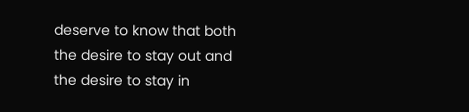deserve to know that both the desire to stay out and the desire to stay in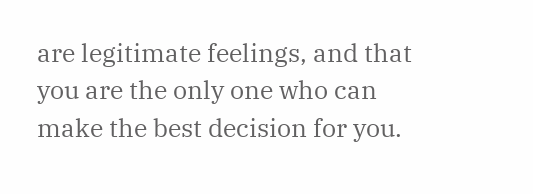are legitimate feelings, and that you are the only one who can make the best decision for you.